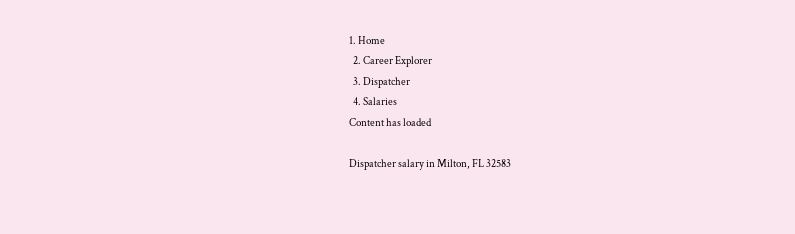1. Home
  2. Career Explorer
  3. Dispatcher
  4. Salaries
Content has loaded

Dispatcher salary in Milton, FL 32583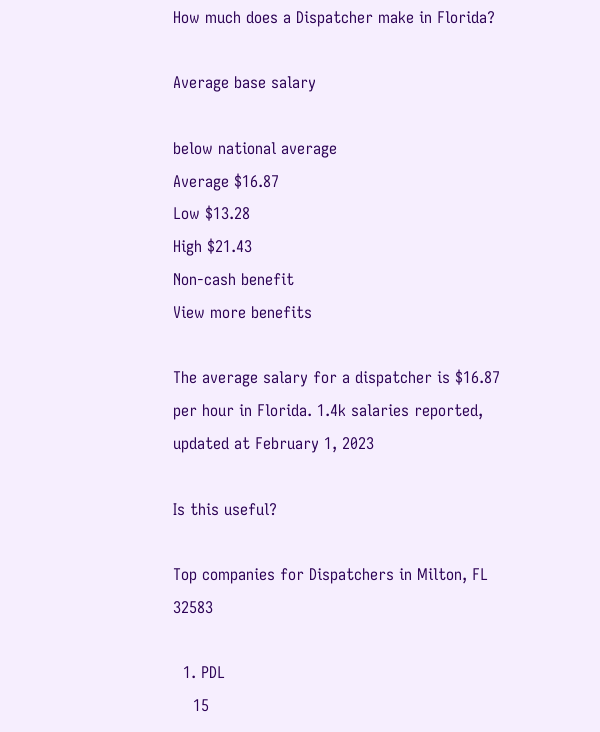How much does a Dispatcher make in Florida?

Average base salary

below national average
Average $16.87
Low $13.28
High $21.43
Non-cash benefit
View more benefits

The average salary for a dispatcher is $16.87 per hour in Florida. 1.4k salaries reported, updated at February 1, 2023

Is this useful?

Top companies for Dispatchers in Milton, FL 32583

  1. PDL
    15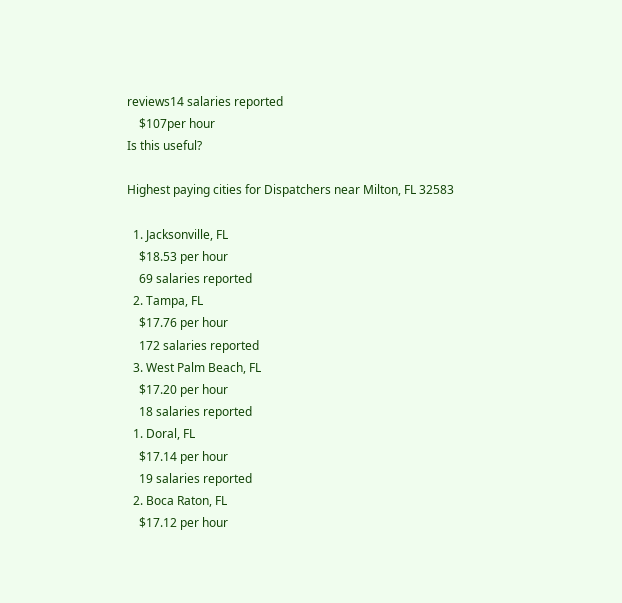reviews14 salaries reported
    $107per hour
Is this useful?

Highest paying cities for Dispatchers near Milton, FL 32583

  1. Jacksonville, FL
    $18.53 per hour
    69 salaries reported
  2. Tampa, FL
    $17.76 per hour
    172 salaries reported
  3. West Palm Beach, FL
    $17.20 per hour
    18 salaries reported
  1. Doral, FL
    $17.14 per hour
    19 salaries reported
  2. Boca Raton, FL
    $17.12 per hour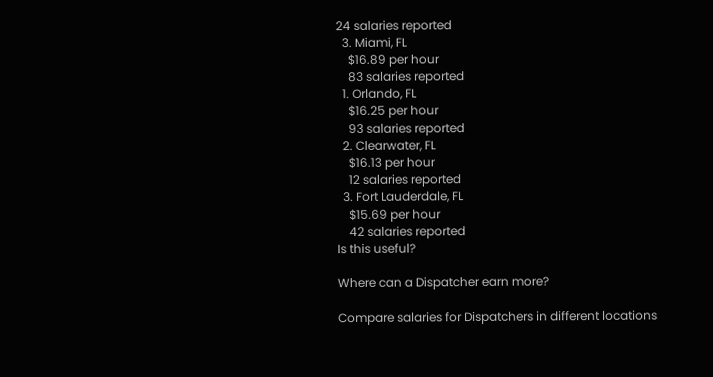24 salaries reported
  3. Miami, FL
    $16.89 per hour
    83 salaries reported
  1. Orlando, FL
    $16.25 per hour
    93 salaries reported
  2. Clearwater, FL
    $16.13 per hour
    12 salaries reported
  3. Fort Lauderdale, FL
    $15.69 per hour
    42 salaries reported
Is this useful?

Where can a Dispatcher earn more?

Compare salaries for Dispatchers in different locations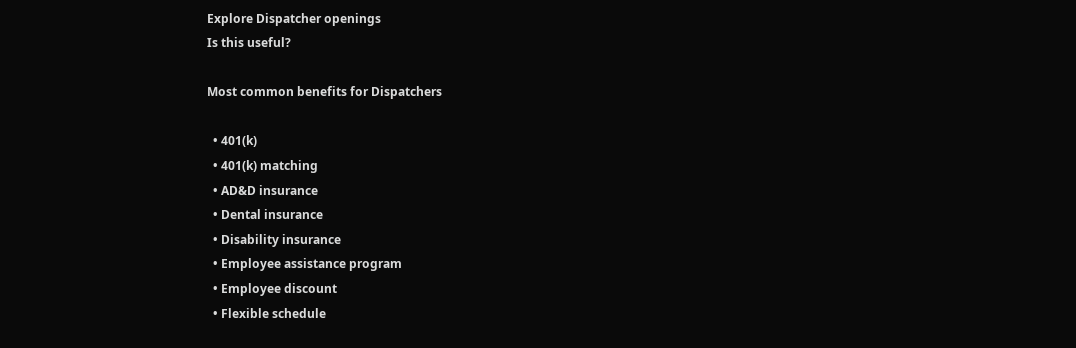Explore Dispatcher openings
Is this useful?

Most common benefits for Dispatchers

  • 401(k)
  • 401(k) matching
  • AD&D insurance
  • Dental insurance
  • Disability insurance
  • Employee assistance program
  • Employee discount
  • Flexible schedule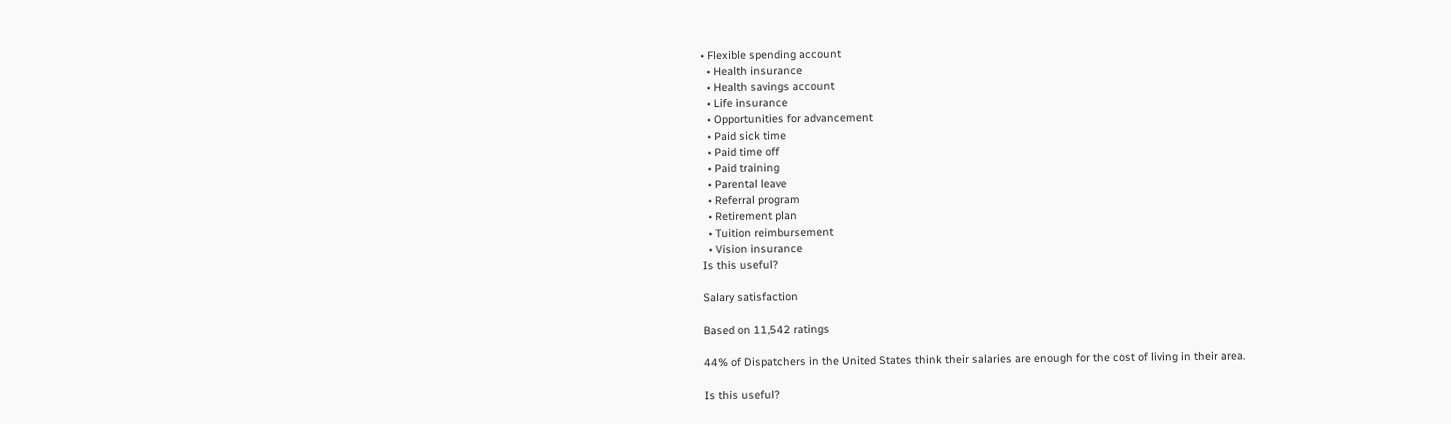• Flexible spending account
  • Health insurance
  • Health savings account
  • Life insurance
  • Opportunities for advancement
  • Paid sick time
  • Paid time off
  • Paid training
  • Parental leave
  • Referral program
  • Retirement plan
  • Tuition reimbursement
  • Vision insurance
Is this useful?

Salary satisfaction

Based on 11,542 ratings

44% of Dispatchers in the United States think their salaries are enough for the cost of living in their area.

Is this useful?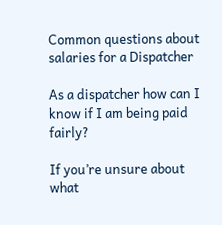Common questions about salaries for a Dispatcher

As a dispatcher how can I know if I am being paid fairly?

If you’re unsure about what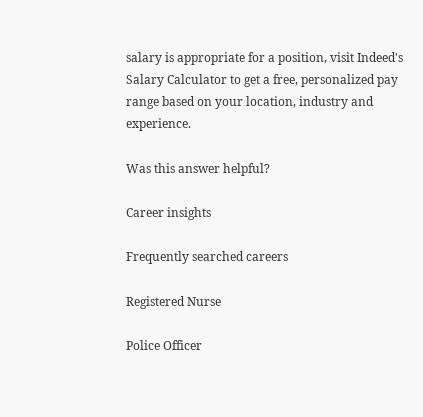salary is appropriate for a position, visit Indeed's Salary Calculator to get a free, personalized pay range based on your location, industry and experience.

Was this answer helpful?

Career insights

Frequently searched careers

Registered Nurse

Police Officer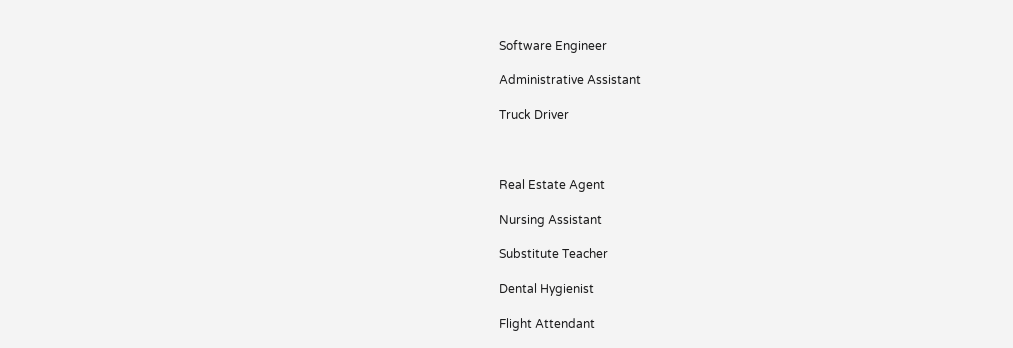Software Engineer

Administrative Assistant

Truck Driver



Real Estate Agent

Nursing Assistant

Substitute Teacher

Dental Hygienist

Flight Attendant